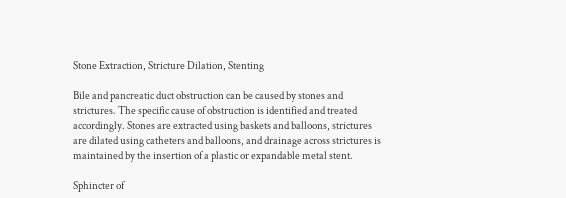Stone Extraction, Stricture Dilation, Stenting

Bile and pancreatic duct obstruction can be caused by stones and strictures. The specific cause of obstruction is identified and treated accordingly. Stones are extracted using baskets and balloons, strictures are dilated using catheters and balloons, and drainage across strictures is maintained by the insertion of a plastic or expandable metal stent.

Sphincter of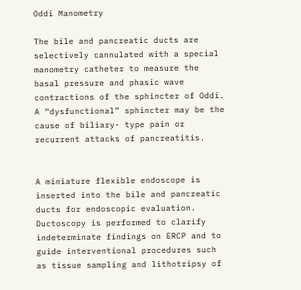Oddi Manometry

The bile and pancreatic ducts are selectively cannulated with a special manometry catheter to measure the basal pressure and phasic wave contractions of the sphincter of Oddi. A “dysfunctional” sphincter may be the cause of biliary- type pain or recurrent attacks of pancreatitis.


A miniature flexible endoscope is inserted into the bile and pancreatic ducts for endoscopic evaluation. Ductoscopy is performed to clarify indeterminate findings on ERCP and to guide interventional procedures such as tissue sampling and lithotripsy of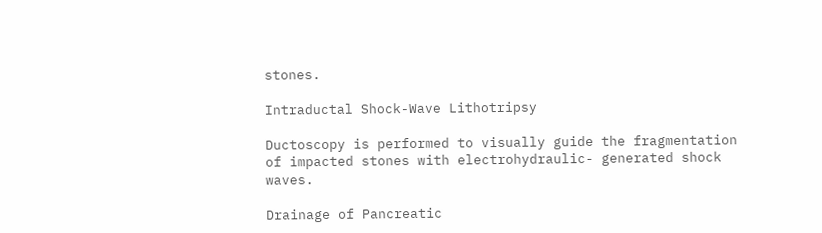stones.

Intraductal Shock-Wave Lithotripsy

Ductoscopy is performed to visually guide the fragmentation of impacted stones with electrohydraulic- generated shock waves.

Drainage of Pancreatic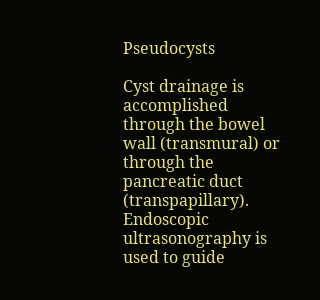Pseudocysts

Cyst drainage is accomplished through the bowel wall (transmural) or through the pancreatic duct (transpapillary). Endoscopic ultrasonography is used to guide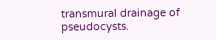transmural drainage of pseudocysts.